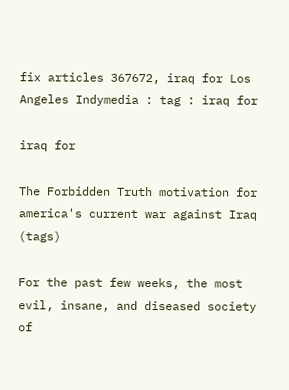fix articles 367672, iraq for Los Angeles Indymedia : tag : iraq for

iraq for

The Forbidden Truth motivation for america's current war against Iraq (tags)

For the past few weeks, the most evil, insane, and diseased society of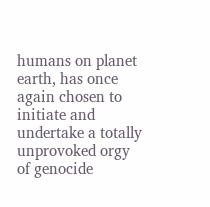humans on planet earth, has once again chosen to initiate and undertake a totally unprovoked orgy of genocide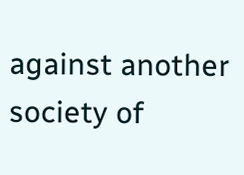against another society of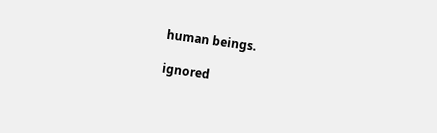human beings.

ignored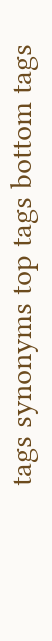tags synonyms top tags bottom tags